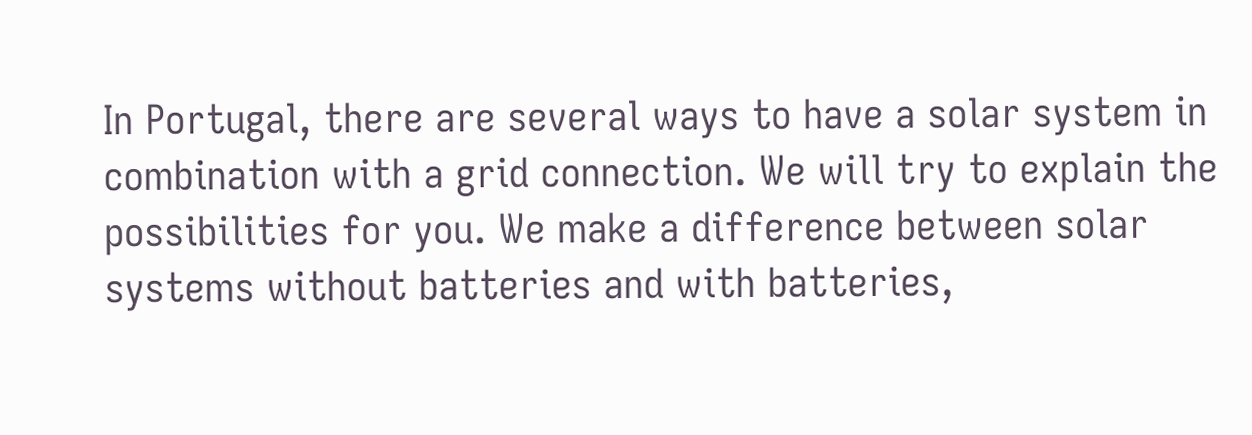In Portugal, there are several ways to have a solar system in combination with a grid connection. We will try to explain the possibilities for you. We make a difference between solar systems without batteries and with batteries,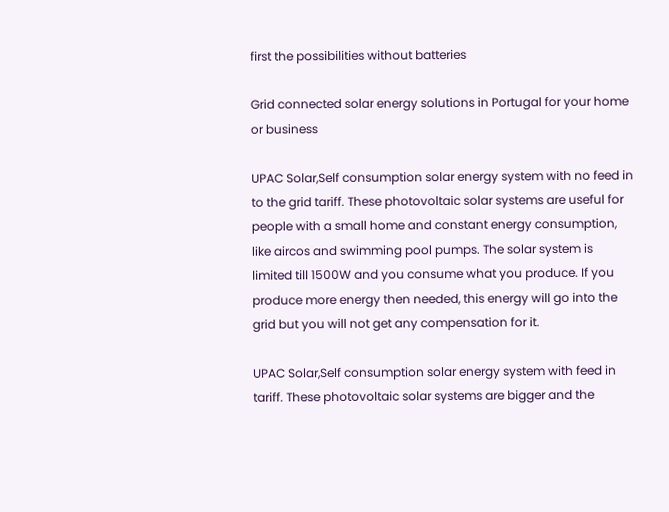first the possibilities without batteries

Grid connected solar energy solutions in Portugal for your home or business

UPAC Solar,Self consumption solar energy system with no feed in to the grid tariff. These photovoltaic solar systems are useful for people with a small home and constant energy consumption, like aircos and swimming pool pumps. The solar system is limited till 1500W and you consume what you produce. If you produce more energy then needed, this energy will go into the grid but you will not get any compensation for it.

UPAC Solar,Self consumption solar energy system with feed in tariff. These photovoltaic solar systems are bigger and the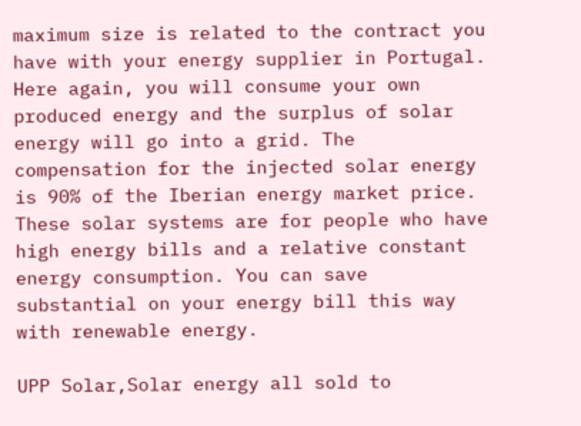maximum size is related to the contract you have with your energy supplier in Portugal. Here again, you will consume your own produced energy and the surplus of solar energy will go into a grid. The compensation for the injected solar energy is 90% of the Iberian energy market price. These solar systems are for people who have high energy bills and a relative constant energy consumption. You can save substantial on your energy bill this way with renewable energy.

UPP Solar,Solar energy all sold to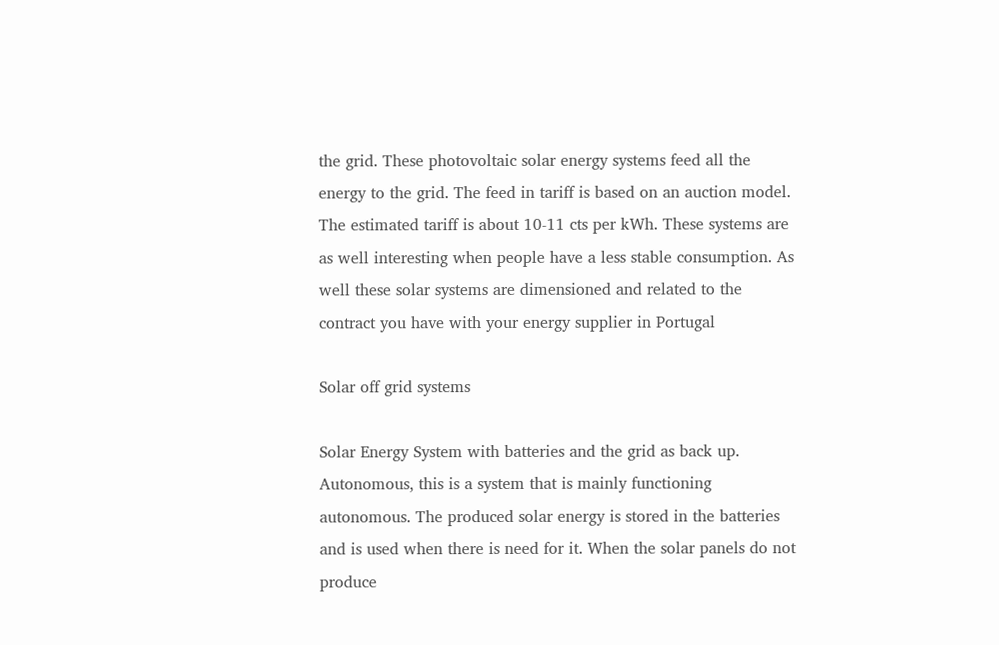the grid. These photovoltaic solar energy systems feed all the energy to the grid. The feed in tariff is based on an auction model. The estimated tariff is about 10-11 cts per kWh. These systems are as well interesting when people have a less stable consumption. As well these solar systems are dimensioned and related to the contract you have with your energy supplier in Portugal

Solar off grid systems

Solar Energy System with batteries and the grid as back up.
Autonomous, this is a system that is mainly functioning autonomous. The produced solar energy is stored in the batteries and is used when there is need for it. When the solar panels do not produce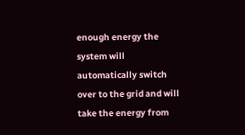enough energy the system will automatically switch over to the grid and will take the energy from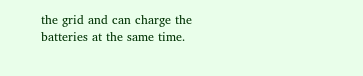the grid and can charge the batteries at the same time.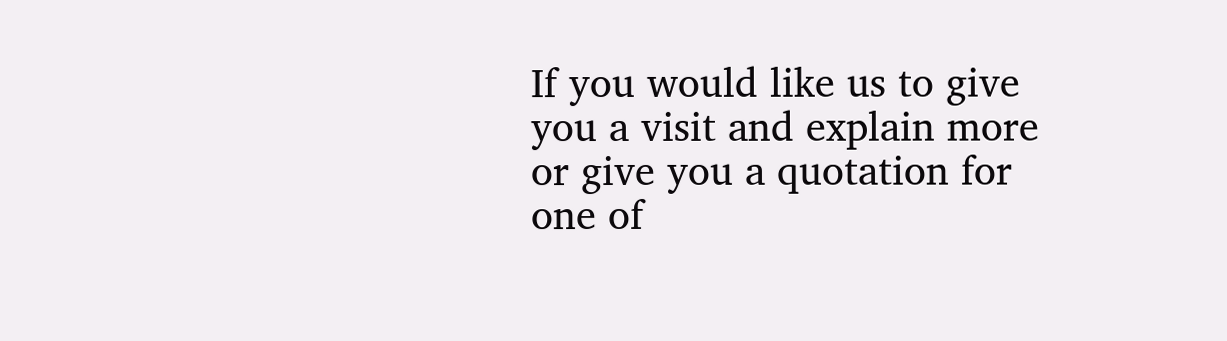If you would like us to give you a visit and explain more or give you a quotation for one of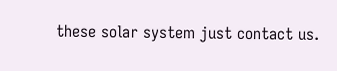these solar system just contact us.